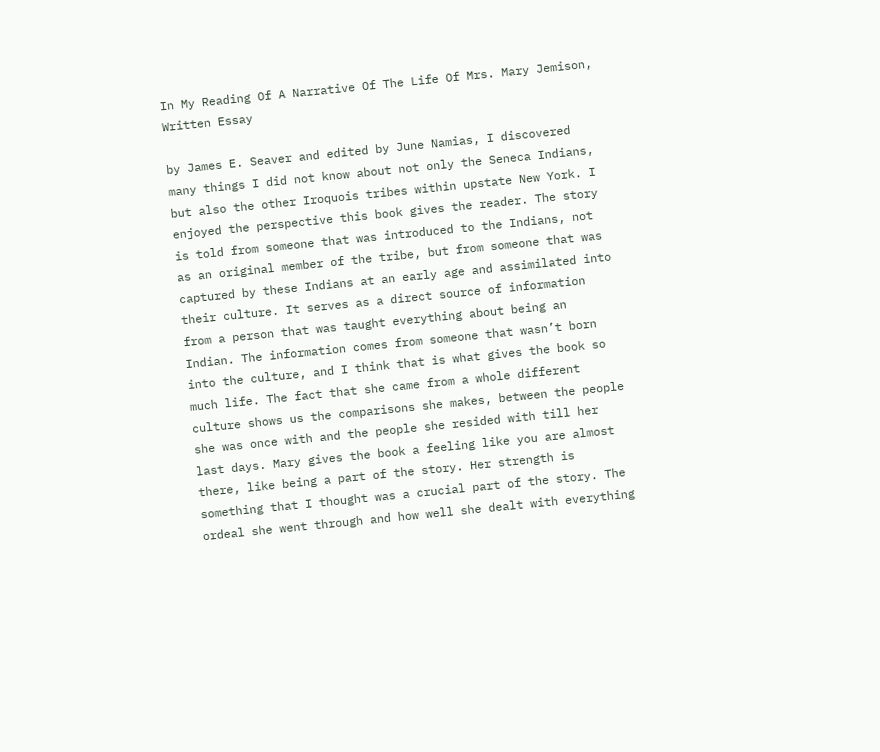In My Reading Of A Narrative Of The Life Of Mrs. Mary Jemison, Written Essay

by James E. Seaver and edited by June Namias, I discovered many things I did not know about not only the Seneca Indians, but also the other Iroquois tribes within upstate New York. I enjoyed the perspective this book gives the reader. The story is told from someone that was introduced to the Indians, not as an original member of the tribe, but from someone that was captured by these Indians at an early age and assimilated into their culture. It serves as a direct source of information from a person that was taught everything about being an Indian. The information comes from someone that wasn’t born into the culture, and I think that is what gives the book so much life. The fact that she came from a whole different culture shows us the comparisons she makes, between the people she was once with and the people she resided with till her last days. Mary gives the book a feeling like you are almost there, like being a part of the story. Her strength is something that I thought was a crucial part of the story. The ordeal she went through and how well she dealt with everything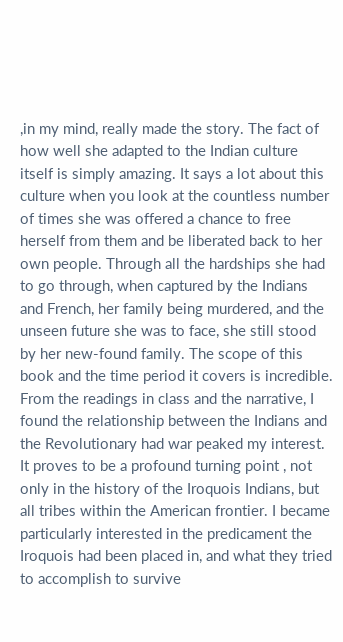,in my mind, really made the story. The fact of how well she adapted to the Indian culture itself is simply amazing. It says a lot about this culture when you look at the countless number of times she was offered a chance to free herself from them and be liberated back to her own people. Through all the hardships she had to go through, when captured by the Indians and French, her family being murdered, and the unseen future she was to face, she still stood by her new-found family. The scope of this book and the time period it covers is incredible. From the readings in class and the narrative, I found the relationship between the Indians and the Revolutionary had war peaked my interest. It proves to be a profound turning point , not only in the history of the Iroquois Indians, but all tribes within the American frontier. I became particularly interested in the predicament the Iroquois had been placed in, and what they tried to accomplish to survive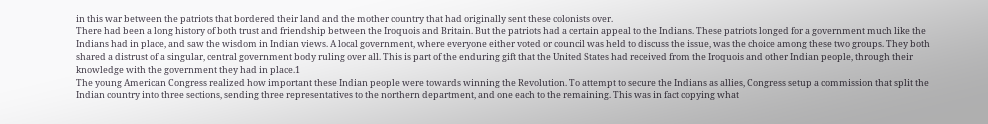in this war between the patriots that bordered their land and the mother country that had originally sent these colonists over.
There had been a long history of both trust and friendship between the Iroquois and Britain. But the patriots had a certain appeal to the Indians. These patriots longed for a government much like the Indians had in place, and saw the wisdom in Indian views. A local government, where everyone either voted or council was held to discuss the issue, was the choice among these two groups. They both shared a distrust of a singular, central government body ruling over all. This is part of the enduring gift that the United States had received from the Iroquois and other Indian people, through their knowledge with the government they had in place.1
The young American Congress realized how important these Indian people were towards winning the Revolution. To attempt to secure the Indians as allies, Congress setup a commission that split the Indian country into three sections, sending three representatives to the northern department, and one each to the remaining. This was in fact copying what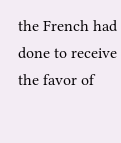the French had done to receive the favor of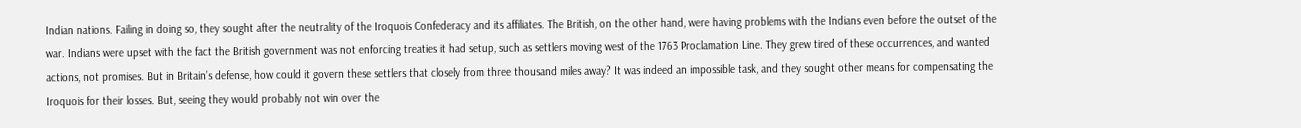Indian nations. Failing in doing so, they sought after the neutrality of the Iroquois Confederacy and its affiliates. The British, on the other hand, were having problems with the Indians even before the outset of the war. Indians were upset with the fact the British government was not enforcing treaties it had setup, such as settlers moving west of the 1763 Proclamation Line. They grew tired of these occurrences, and wanted actions, not promises. But in Britain’s defense, how could it govern these settlers that closely from three thousand miles away? It was indeed an impossible task, and they sought other means for compensating the Iroquois for their losses. But, seeing they would probably not win over the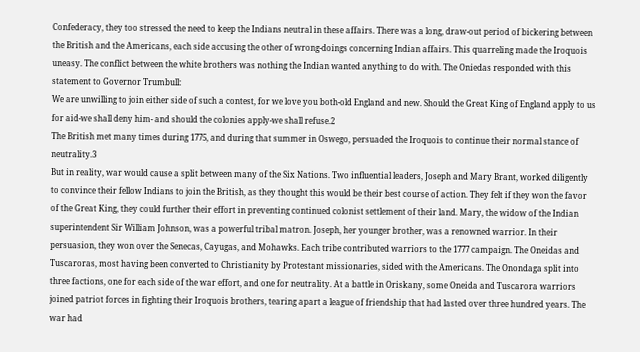Confederacy, they too stressed the need to keep the Indians neutral in these affairs. There was a long, draw-out period of bickering between the British and the Americans, each side accusing the other of wrong-doings concerning Indian affairs. This quarreling made the Iroquois uneasy. The conflict between the white brothers was nothing the Indian wanted anything to do with. The Oniedas responded with this statement to Governor Trumbull:
We are unwilling to join either side of such a contest, for we love you both-old England and new. Should the Great King of England apply to us for aid-we shall deny him- and should the colonies apply-we shall refuse.2
The British met many times during 1775, and during that summer in Oswego, persuaded the Iroquois to continue their normal stance of neutrality.3
But in reality, war would cause a split between many of the Six Nations. Two influential leaders, Joseph and Mary Brant, worked diligently to convince their fellow Indians to join the British, as they thought this would be their best course of action. They felt if they won the favor of the Great King, they could further their effort in preventing continued colonist settlement of their land. Mary, the widow of the Indian superintendent Sir William Johnson, was a powerful tribal matron. Joseph, her younger brother, was a renowned warrior. In their persuasion, they won over the Senecas, Cayugas, and Mohawks. Each tribe contributed warriors to the 1777 campaign. The Oneidas and Tuscaroras, most having been converted to Christianity by Protestant missionaries, sided with the Americans. The Onondaga split into three factions, one for each side of the war effort, and one for neutrality. At a battle in Oriskany, some Oneida and Tuscarora warriors joined patriot forces in fighting their Iroquois brothers, tearing apart a league of friendship that had lasted over three hundred years. The war had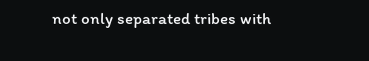not only separated tribes with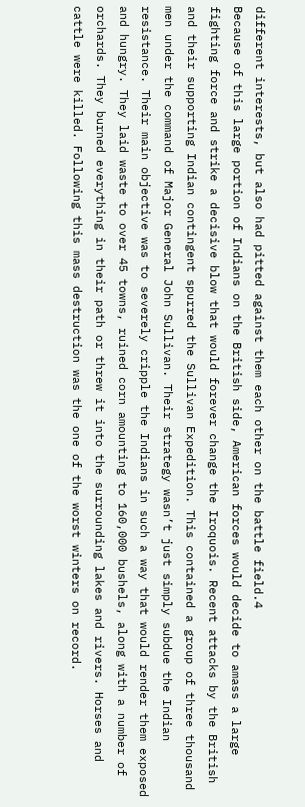different interests, but also had pitted against them each other on the battle field.4
Because of this large portion of Indians on the British side, American forces would decide to amass a large fighting force and strike a decisive blow that would forever change the Iroquois. Recent attacks by the British and their supporting Indian contingent spurred the Sullivan Expedition. This contained a group of three thousand men under the command of Major General John Sullivan. Their strategy wasn’t just simply subdue the Indian resistance. Their main objective was to severely cripple the Indians in such a way that would render them exposed and hungry. They laid waste to over 45 towns, ruined corn amounting to 160,000 bushels, along with a number of orchards. They burned everything in their path or threw it into the surrounding lakes and rivers. Horses and cattle were killed. Following this mass destruction was the one of the worst winters on record.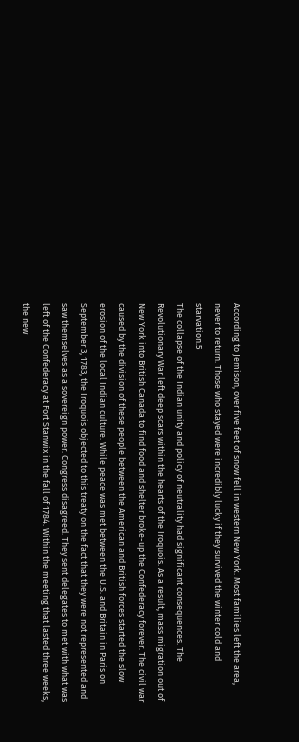According to Jemison, over five feet of snow fell in western New York. Most families left the area, never to return. Those who stayed were incredibly lucky if they survived the winter cold and starvation.5
The collapse of the Indian unity and policy of neutrality had significant consequences. The Revolutionary War left deep scars within the hearts of the Iroquois. As a result, mass migration out of New York into British Canada to find food and shelter broke-up the Confederacy forever. The civil war caused by the division of these people between the American and British forces started the slow erosion of the local Indian culture. While peace was met between the U.S. and Britain in Paris on September 3, 1783, the Iroquois objected to this treaty on the fact that they were not represented and saw themselves as a sovereign power. Congress disagreed. They sent delegates to met with what was left of the Confederacy at Fort Stanwix in the fall of 1784. Within the meeting that lasted three weeks, the new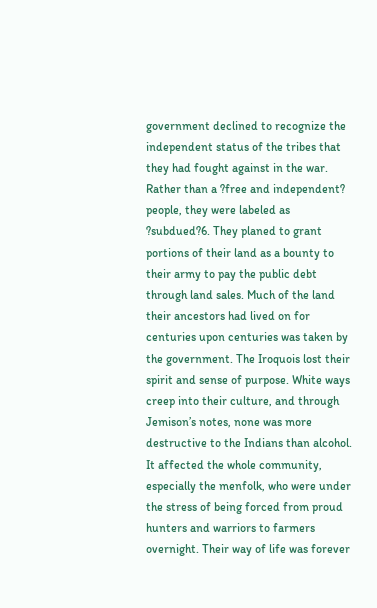government declined to recognize the independent status of the tribes that they had fought against in the war. Rather than a ?free and independent? people, they were labeled as ?subdued?6. They planed to grant portions of their land as a bounty to their army to pay the public debt through land sales. Much of the land their ancestors had lived on for centuries upon centuries was taken by the government. The Iroquois lost their spirit and sense of purpose. White ways creep into their culture, and through Jemison’s notes, none was more destructive to the Indians than alcohol. It affected the whole community, especially the menfolk, who were under the stress of being forced from proud hunters and warriors to farmers overnight. Their way of life was forever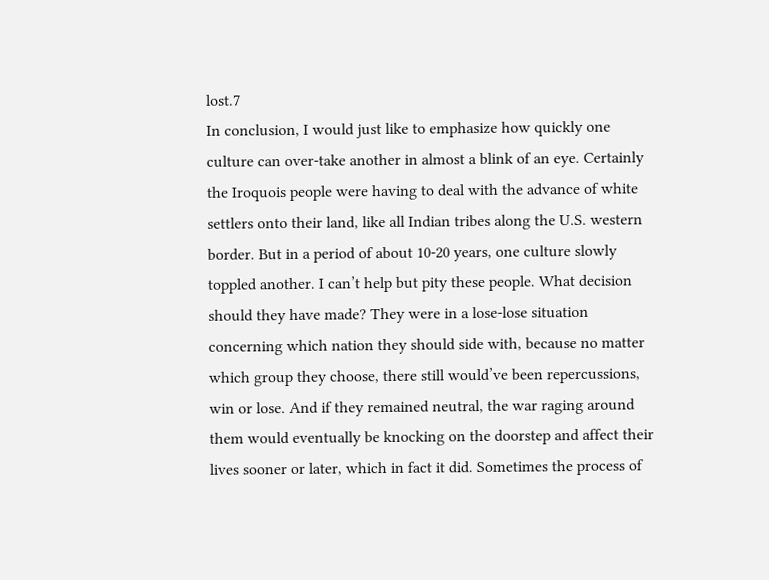lost.7
In conclusion, I would just like to emphasize how quickly one culture can over-take another in almost a blink of an eye. Certainly the Iroquois people were having to deal with the advance of white settlers onto their land, like all Indian tribes along the U.S. western border. But in a period of about 10-20 years, one culture slowly toppled another. I can’t help but pity these people. What decision should they have made? They were in a lose-lose situation concerning which nation they should side with, because no matter which group they choose, there still would’ve been repercussions, win or lose. And if they remained neutral, the war raging around them would eventually be knocking on the doorstep and affect their lives sooner or later, which in fact it did. Sometimes the process of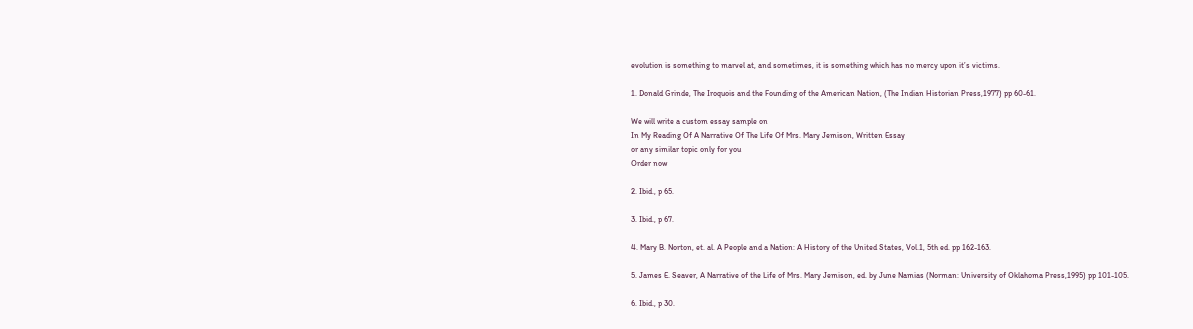evolution is something to marvel at, and sometimes, it is something which has no mercy upon it’s victims.

1. Donald Grinde, The Iroquois and the Founding of the American Nation, (The Indian Historian Press,1977) pp 60-61.

We will write a custom essay sample on
In My Reading Of A Narrative Of The Life Of Mrs. Mary Jemison, Written Essay
or any similar topic only for you
Order now

2. Ibid., p 65.

3. Ibid., p 67.

4. Mary B. Norton, et. al. A People and a Nation: A History of the United States, Vol.1, 5th ed. pp 162-163.

5. James E. Seaver, A Narrative of the Life of Mrs. Mary Jemison, ed. by June Namias (Norman: University of Oklahoma Press,1995) pp 101-105.

6. Ibid., p 30.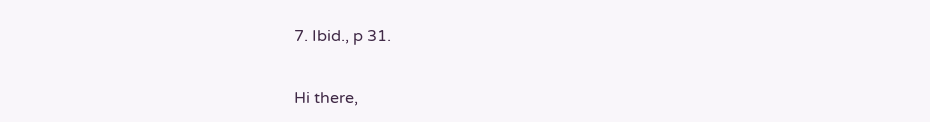7. Ibid., p 31.


Hi there,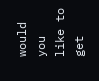would you like to get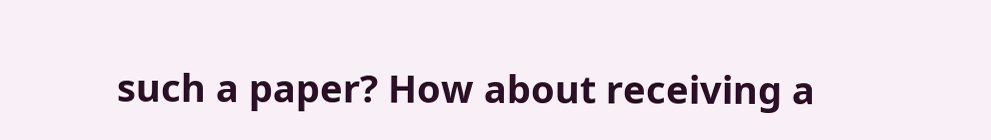such a paper? How about receiving a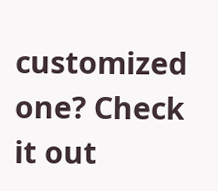customized one? Check it out